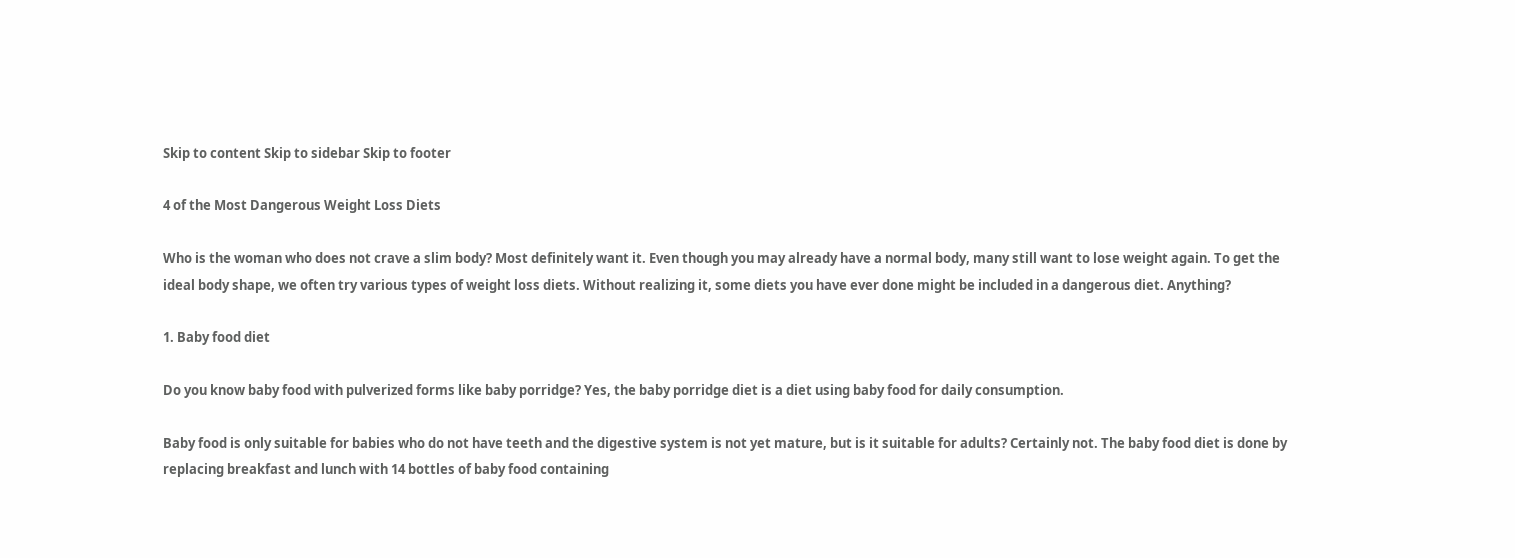Skip to content Skip to sidebar Skip to footer

4 of the Most Dangerous Weight Loss Diets

Who is the woman who does not crave a slim body? Most definitely want it. Even though you may already have a normal body, many still want to lose weight again. To get the ideal body shape, we often try various types of weight loss diets. Without realizing it, some diets you have ever done might be included in a dangerous diet. Anything?

1. Baby food diet

Do you know baby food with pulverized forms like baby porridge? Yes, the baby porridge diet is a diet using baby food for daily consumption.

Baby food is only suitable for babies who do not have teeth and the digestive system is not yet mature, but is it suitable for adults? Certainly not. The baby food diet is done by replacing breakfast and lunch with 14 bottles of baby food containing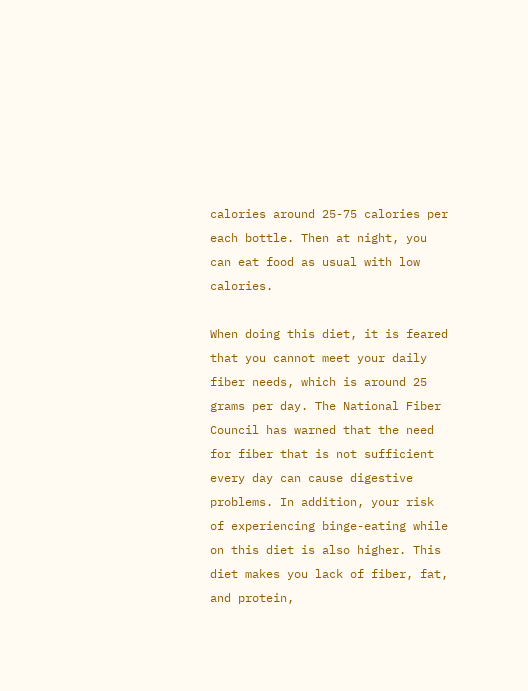calories around 25-75 calories per each bottle. Then at night, you can eat food as usual with low calories.

When doing this diet, it is feared that you cannot meet your daily fiber needs, which is around 25 grams per day. The National Fiber Council has warned that the need for fiber that is not sufficient every day can cause digestive problems. In addition, your risk of experiencing binge-eating while on this diet is also higher. This diet makes you lack of fiber, fat, and protein,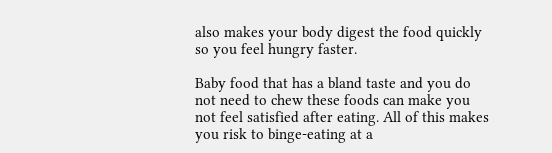also makes your body digest the food quickly so you feel hungry faster.

Baby food that has a bland taste and you do not need to chew these foods can make you not feel satisfied after eating. All of this makes you risk to binge-eating at a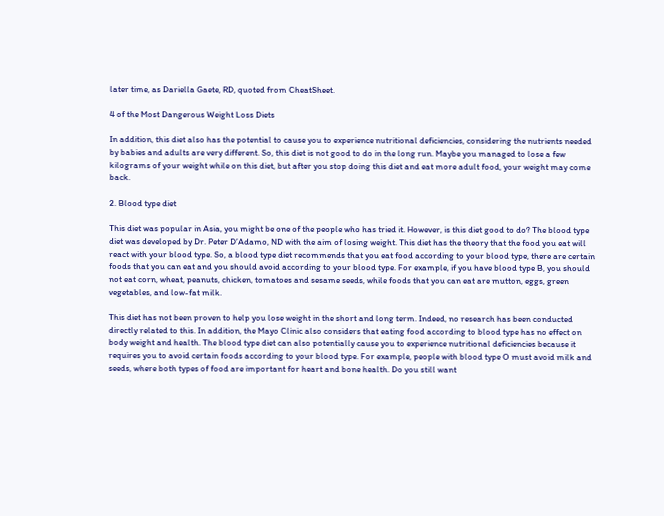later time, as Dariella Gaete, RD, quoted from CheatSheet.

4 of the Most Dangerous Weight Loss Diets

In addition, this diet also has the potential to cause you to experience nutritional deficiencies, considering the nutrients needed by babies and adults are very different. So, this diet is not good to do in the long run. Maybe you managed to lose a few kilograms of your weight while on this diet, but after you stop doing this diet and eat more adult food, your weight may come back.

2. Blood type diet

This diet was popular in Asia, you might be one of the people who has tried it. However, is this diet good to do? The blood type diet was developed by Dr. Peter D’Adamo, ND with the aim of losing weight. This diet has the theory that the food you eat will react with your blood type. So, a blood type diet recommends that you eat food according to your blood type, there are certain foods that you can eat and you should avoid according to your blood type. For example, if you have blood type B, you should not eat corn, wheat, peanuts, chicken, tomatoes and sesame seeds, while foods that you can eat are mutton, eggs, green vegetables, and low-fat milk.

This diet has not been proven to help you lose weight in the short and long term. Indeed, no research has been conducted directly related to this. In addition, the Mayo Clinic also considers that eating food according to blood type has no effect on body weight and health. The blood type diet can also potentially cause you to experience nutritional deficiencies because it requires you to avoid certain foods according to your blood type. For example, people with blood type O must avoid milk and seeds, where both types of food are important for heart and bone health. Do you still want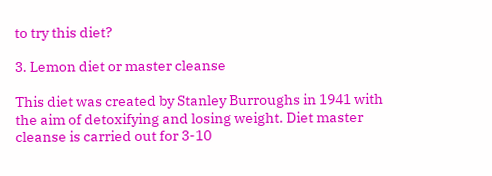to try this diet?

3. Lemon diet or master cleanse

This diet was created by Stanley Burroughs in 1941 with the aim of detoxifying and losing weight. Diet master cleanse is carried out for 3-10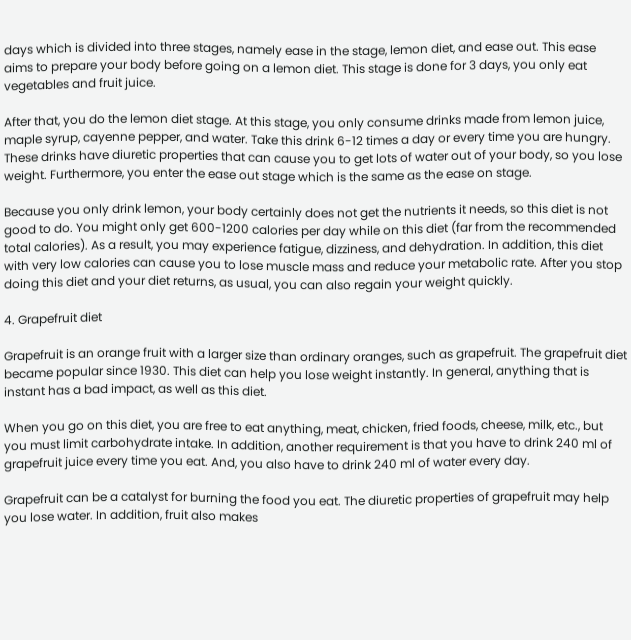days which is divided into three stages, namely ease in the stage, lemon diet, and ease out. This ease aims to prepare your body before going on a lemon diet. This stage is done for 3 days, you only eat vegetables and fruit juice.

After that, you do the lemon diet stage. At this stage, you only consume drinks made from lemon juice, maple syrup, cayenne pepper, and water. Take this drink 6-12 times a day or every time you are hungry. These drinks have diuretic properties that can cause you to get lots of water out of your body, so you lose weight. Furthermore, you enter the ease out stage which is the same as the ease on stage.

Because you only drink lemon, your body certainly does not get the nutrients it needs, so this diet is not good to do. You might only get 600-1200 calories per day while on this diet (far from the recommended total calories). As a result, you may experience fatigue, dizziness, and dehydration. In addition, this diet with very low calories can cause you to lose muscle mass and reduce your metabolic rate. After you stop doing this diet and your diet returns, as usual, you can also regain your weight quickly.

4. Grapefruit diet

Grapefruit is an orange fruit with a larger size than ordinary oranges, such as grapefruit. The grapefruit diet became popular since 1930. This diet can help you lose weight instantly. In general, anything that is instant has a bad impact, as well as this diet.

When you go on this diet, you are free to eat anything, meat, chicken, fried foods, cheese, milk, etc., but you must limit carbohydrate intake. In addition, another requirement is that you have to drink 240 ml of grapefruit juice every time you eat. And, you also have to drink 240 ml of water every day.

Grapefruit can be a catalyst for burning the food you eat. The diuretic properties of grapefruit may help you lose water. In addition, fruit also makes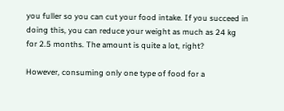you fuller so you can cut your food intake. If you succeed in doing this, you can reduce your weight as much as 24 kg for 2.5 months. The amount is quite a lot, right?

However, consuming only one type of food for a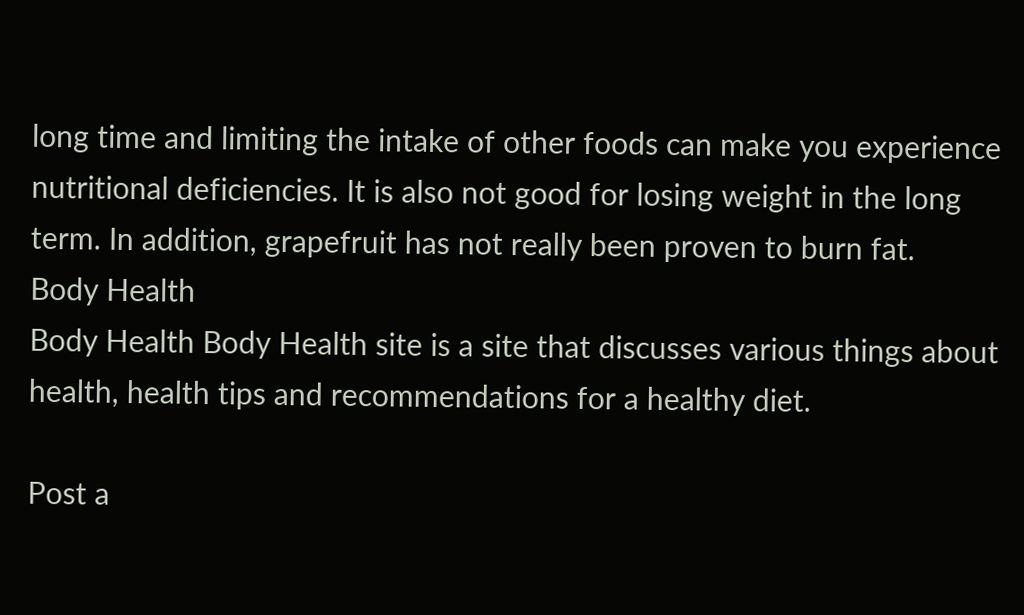long time and limiting the intake of other foods can make you experience nutritional deficiencies. It is also not good for losing weight in the long term. In addition, grapefruit has not really been proven to burn fat.
Body Health
Body Health Body Health site is a site that discusses various things about health, health tips and recommendations for a healthy diet.

Post a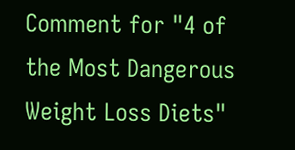Comment for "4 of the Most Dangerous Weight Loss Diets"